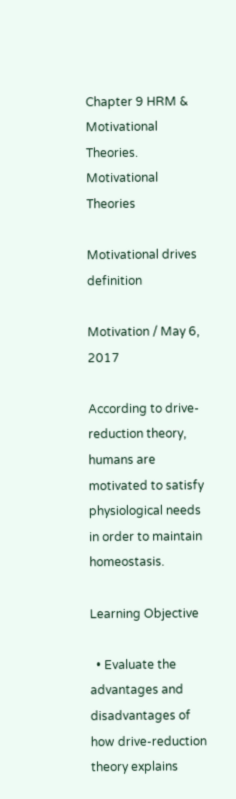Chapter 9 HRM & Motivational Theories. Motivational Theories

Motivational drives definition

Motivation / May 6, 2017

According to drive-reduction theory, humans are motivated to satisfy physiological needs in order to maintain homeostasis.

Learning Objective

  • Evaluate the advantages and disadvantages of how drive-reduction theory explains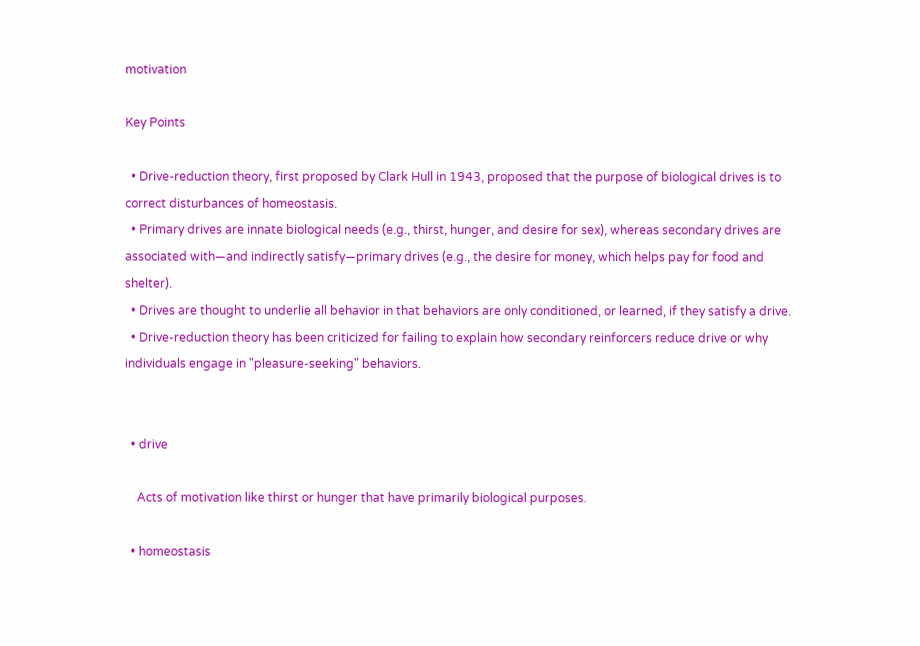motivation

Key Points

  • Drive-reduction theory, first proposed by Clark Hull in 1943, proposed that the purpose of biological drives is to correct disturbances of homeostasis.
  • Primary drives are innate biological needs (e.g., thirst, hunger, and desire for sex), whereas secondary drives are associated with—and indirectly satisfy—primary drives (e.g., the desire for money, which helps pay for food and shelter).
  • Drives are thought to underlie all behavior in that behaviors are only conditioned, or learned, if they satisfy a drive.
  • Drive-reduction theory has been criticized for failing to explain how secondary reinforcers reduce drive or why individuals engage in "pleasure-seeking" behaviors.


  • drive

    Acts of motivation like thirst or hunger that have primarily biological purposes.

  • homeostasis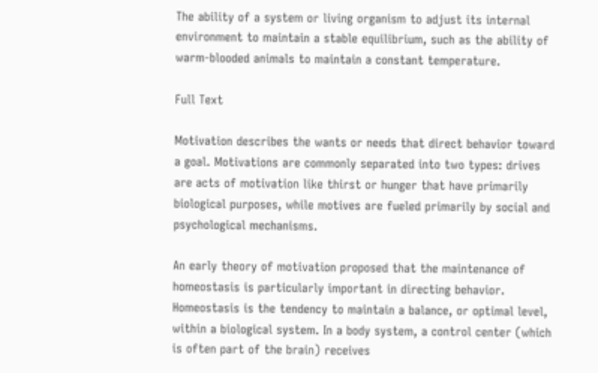The ability of a system or living organism to adjust its internal environment to maintain a stable equilibrium, such as the ability of warm-blooded animals to maintain a constant temperature.

Full Text

Motivation describes the wants or needs that direct behavior toward a goal. Motivations are commonly separated into two types: drives are acts of motivation like thirst or hunger that have primarily biological purposes, while motives are fueled primarily by social and psychological mechanisms.

An early theory of motivation proposed that the maintenance of homeostasis is particularly important in directing behavior. Homeostasis is the tendency to maintain a balance, or optimal level, within a biological system. In a body system, a control center (which is often part of the brain) receives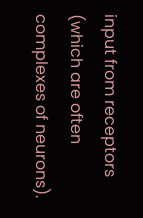input from receptors (which are often complexes of neurons).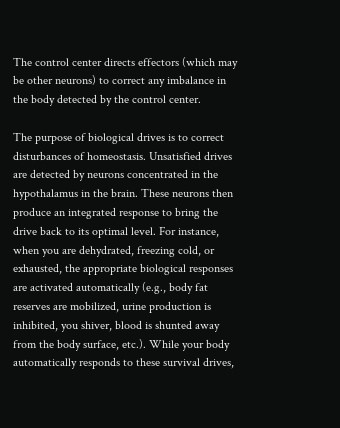The control center directs effectors (which may be other neurons) to correct any imbalance in the body detected by the control center.

The purpose of biological drives is to correct disturbances of homeostasis. Unsatisfied drives are detected by neurons concentrated in the hypothalamus in the brain. These neurons then produce an integrated response to bring the drive back to its optimal level. For instance, when you are dehydrated, freezing cold, or exhausted, the appropriate biological responses are activated automatically (e.g., body fat reserves are mobilized, urine production is inhibited, you shiver, blood is shunted away from the body surface, etc.). While your body automatically responds to these survival drives,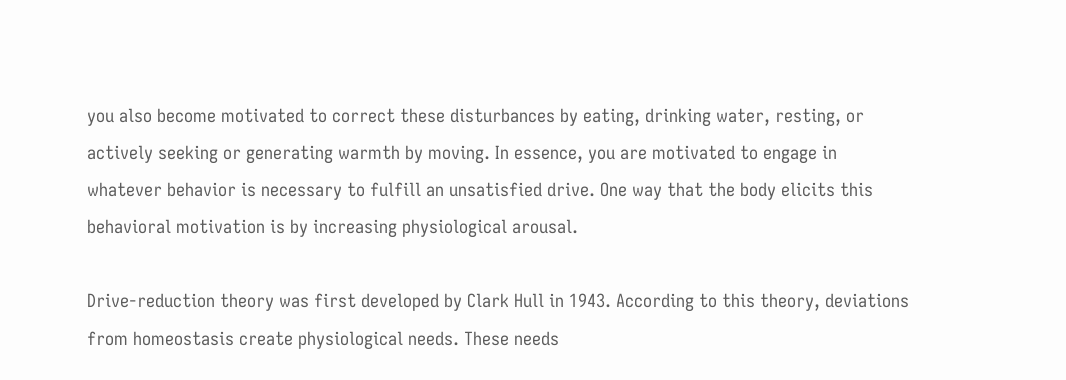you also become motivated to correct these disturbances by eating, drinking water, resting, or actively seeking or generating warmth by moving. In essence, you are motivated to engage in whatever behavior is necessary to fulfill an unsatisfied drive. One way that the body elicits this behavioral motivation is by increasing physiological arousal.

Drive-reduction theory was first developed by Clark Hull in 1943. According to this theory, deviations from homeostasis create physiological needs. These needs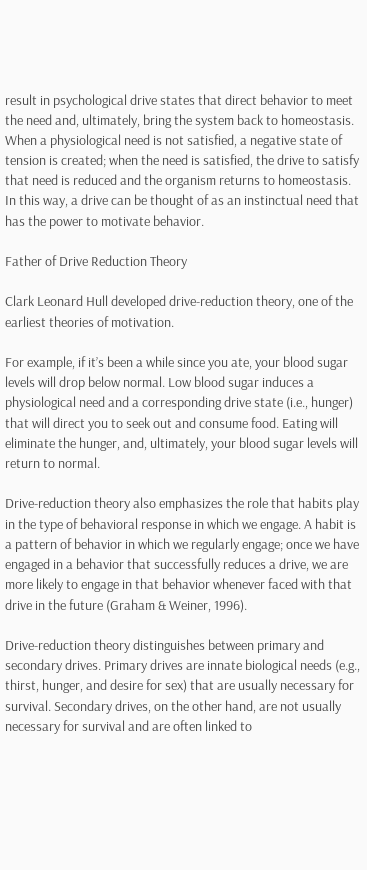result in psychological drive states that direct behavior to meet the need and, ultimately, bring the system back to homeostasis. When a physiological need is not satisfied, a negative state of tension is created; when the need is satisfied, the drive to satisfy that need is reduced and the organism returns to homeostasis. In this way, a drive can be thought of as an instinctual need that has the power to motivate behavior.

Father of Drive Reduction Theory

Clark Leonard Hull developed drive-reduction theory, one of the earliest theories of motivation.

For example, if it’s been a while since you ate, your blood sugar levels will drop below normal. Low blood sugar induces a physiological need and a corresponding drive state (i.e., hunger) that will direct you to seek out and consume food. Eating will eliminate the hunger, and, ultimately, your blood sugar levels will return to normal.

Drive-reduction theory also emphasizes the role that habits play in the type of behavioral response in which we engage. A habit is a pattern of behavior in which we regularly engage; once we have engaged in a behavior that successfully reduces a drive, we are more likely to engage in that behavior whenever faced with that drive in the future (Graham & Weiner, 1996).

Drive-reduction theory distinguishes between primary and secondary drives. Primary drives are innate biological needs (e.g., thirst, hunger, and desire for sex) that are usually necessary for survival. Secondary drives, on the other hand, are not usually necessary for survival and are often linked to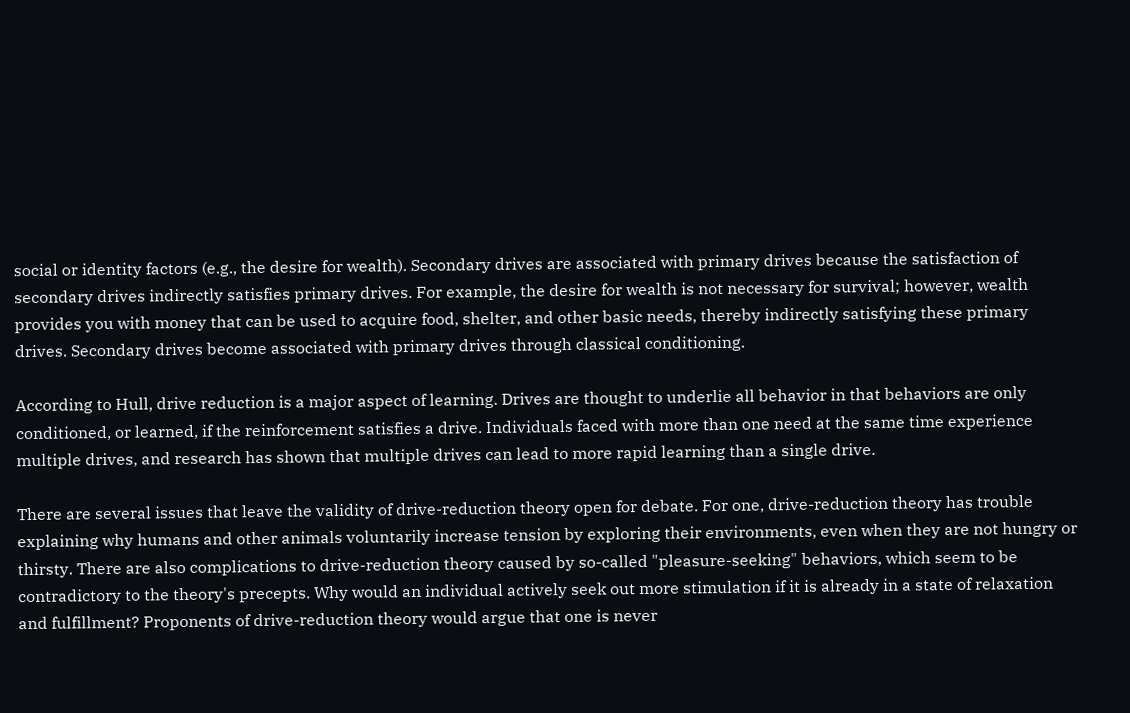social or identity factors (e.g., the desire for wealth). Secondary drives are associated with primary drives because the satisfaction of secondary drives indirectly satisfies primary drives. For example, the desire for wealth is not necessary for survival; however, wealth provides you with money that can be used to acquire food, shelter, and other basic needs, thereby indirectly satisfying these primary drives. Secondary drives become associated with primary drives through classical conditioning.

According to Hull, drive reduction is a major aspect of learning. Drives are thought to underlie all behavior in that behaviors are only conditioned, or learned, if the reinforcement satisfies a drive. Individuals faced with more than one need at the same time experience multiple drives, and research has shown that multiple drives can lead to more rapid learning than a single drive.

There are several issues that leave the validity of drive-reduction theory open for debate. For one, drive-reduction theory has trouble explaining why humans and other animals voluntarily increase tension by exploring their environments, even when they are not hungry or thirsty. There are also complications to drive-reduction theory caused by so-called "pleasure-seeking" behaviors, which seem to be contradictory to the theory's precepts. Why would an individual actively seek out more stimulation if it is already in a state of relaxation and fulfillment? Proponents of drive-reduction theory would argue that one is never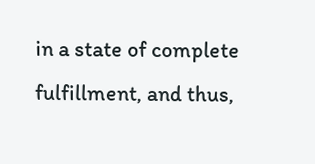in a state of complete fulfillment, and thus,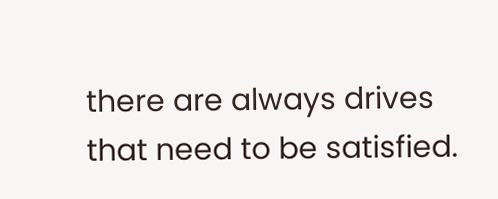there are always drives that need to be satisfied.